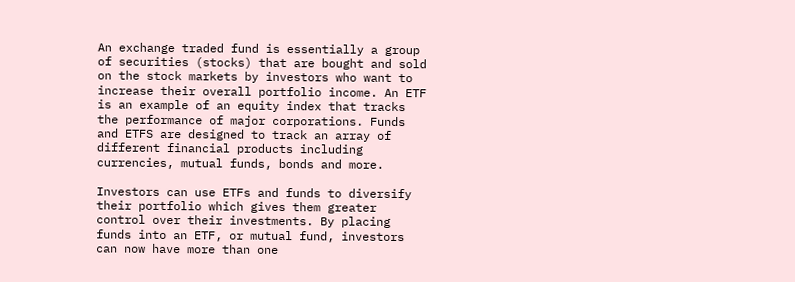An exchange traded fund is essentially a group of securities (stocks) that are bought and sold on the stock markets by investors who want to increase their overall portfolio income. An ETF is an example of an equity index that tracks the performance of major corporations. Funds and ETFS are designed to track an array of different financial products including currencies, mutual funds, bonds and more.

Investors can use ETFs and funds to diversify their portfolio which gives them greater control over their investments. By placing funds into an ETF, or mutual fund, investors can now have more than one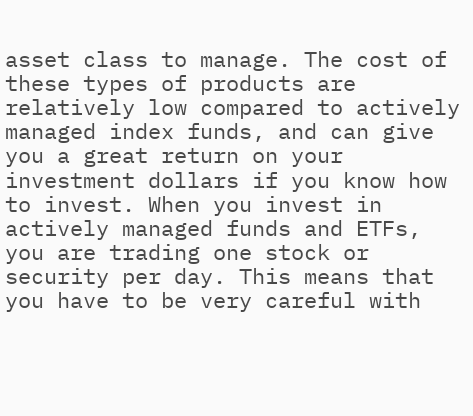asset class to manage. The cost of these types of products are relatively low compared to actively managed index funds, and can give you a great return on your investment dollars if you know how to invest. When you invest in actively managed funds and ETFs, you are trading one stock or security per day. This means that you have to be very careful with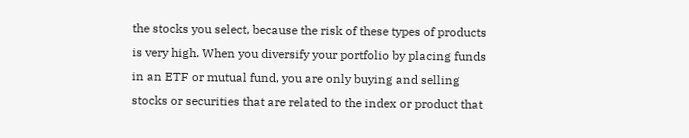the stocks you select, because the risk of these types of products is very high. When you diversify your portfolio by placing funds in an ETF or mutual fund, you are only buying and selling stocks or securities that are related to the index or product that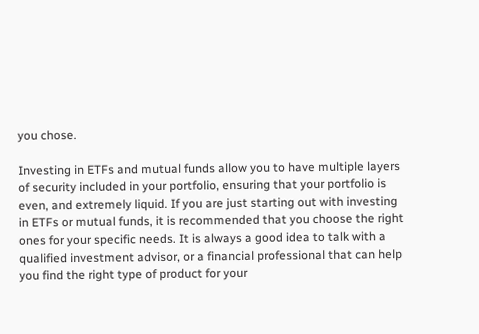you chose.

Investing in ETFs and mutual funds allow you to have multiple layers of security included in your portfolio, ensuring that your portfolio is even, and extremely liquid. If you are just starting out with investing in ETFs or mutual funds, it is recommended that you choose the right ones for your specific needs. It is always a good idea to talk with a qualified investment advisor, or a financial professional that can help you find the right type of product for your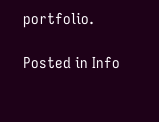portfolio.

Posted in Info